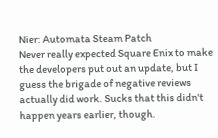Nier: Automata Steam Patch
Never really expected Square Enix to make the developers put out an update, but I guess the brigade of negative reviews actually did work. Sucks that this didn't happen years earlier, though.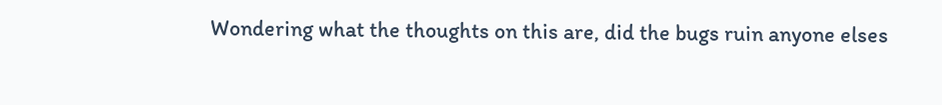Wondering what the thoughts on this are, did the bugs ruin anyone elses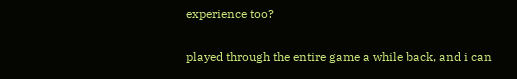experience too?

played through the entire game a while back, and i can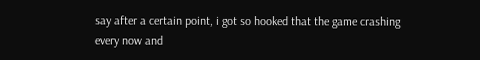say after a certain point, i got so hooked that the game crashing every now and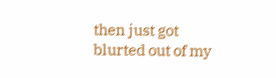then just got blurted out of my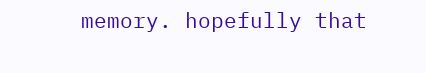memory. hopefully that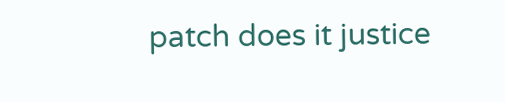patch does it justice